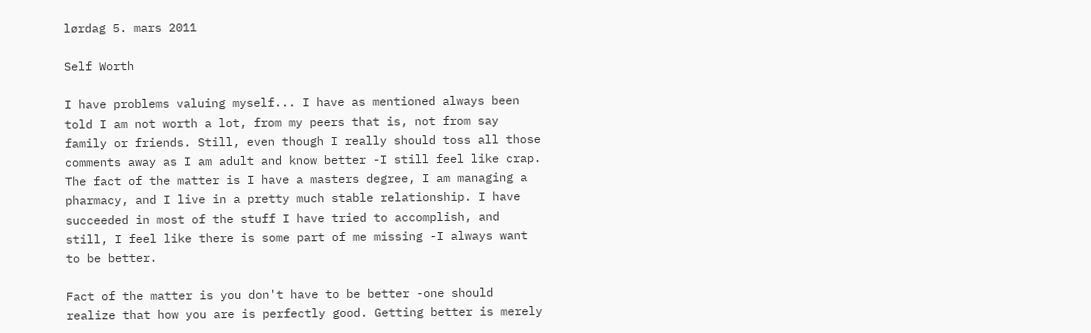lørdag 5. mars 2011

Self Worth

I have problems valuing myself... I have as mentioned always been told I am not worth a lot, from my peers that is, not from say family or friends. Still, even though I really should toss all those comments away as I am adult and know better -I still feel like crap. The fact of the matter is I have a masters degree, I am managing a pharmacy, and I live in a pretty much stable relationship. I have succeeded in most of the stuff I have tried to accomplish, and still, I feel like there is some part of me missing -I always want to be better.

Fact of the matter is you don't have to be better -one should realize that how you are is perfectly good. Getting better is merely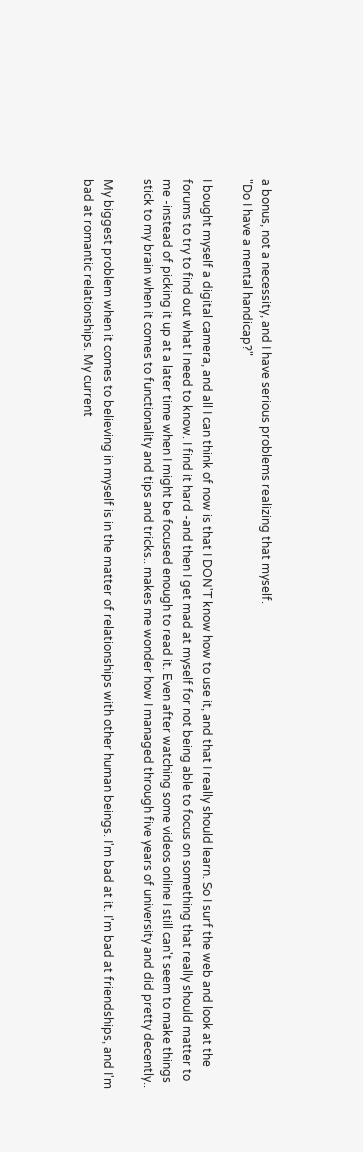a bonus, not a necessity, and I have serious problems realizing that myself.
"Do I have a mental handicap?"

I bought myself a digital camera, and all I can think of now is that I DON'T know how to use it, and that I really should learn. So I surf the web and look at the forums to try to find out what I need to know. I find it hard -and then I get mad at myself for not being able to focus on something that really should matter to me -instead of picking it up at a later time when I might be focused enough to read it. Even after watching some videos online I still can't seem to make things stick to my brain when it comes to functionality and tips and tricks.. makes me wonder how I managed through five years of university and did pretty decently..

My biggest problem when it comes to believing in myself is in the matter of relationships with other human beings. I'm bad at it. I'm bad at friendships, and I'm bad at romantic relationships. My current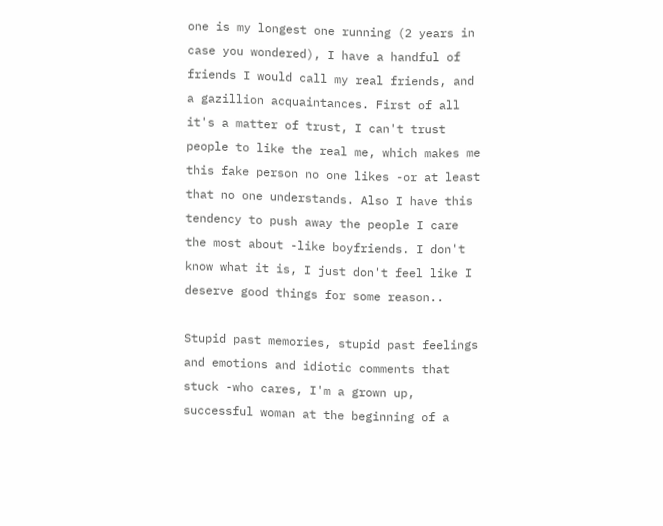one is my longest one running (2 years in case you wondered), I have a handful of friends I would call my real friends, and a gazillion acquaintances. First of all it's a matter of trust, I can't trust people to like the real me, which makes me this fake person no one likes -or at least that no one understands. Also I have this tendency to push away the people I care the most about -like boyfriends. I don't know what it is, I just don't feel like I deserve good things for some reason..

Stupid past memories, stupid past feelings and emotions and idiotic comments that stuck -who cares, I'm a grown up, successful woman at the beginning of a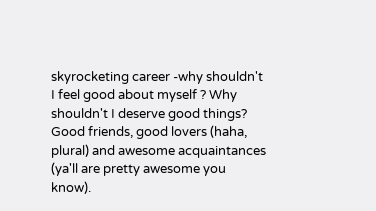skyrocketing career -why shouldn't I feel good about myself ? Why shouldn't I deserve good things? Good friends, good lovers (haha, plural) and awesome acquaintances (ya'll are pretty awesome you know).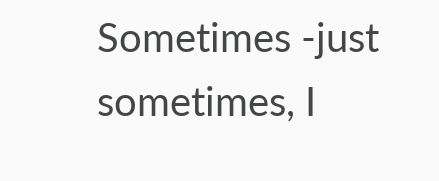Sometimes -just sometimes, I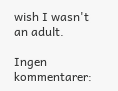wish I wasn't an adult.

Ingen kommentarer: